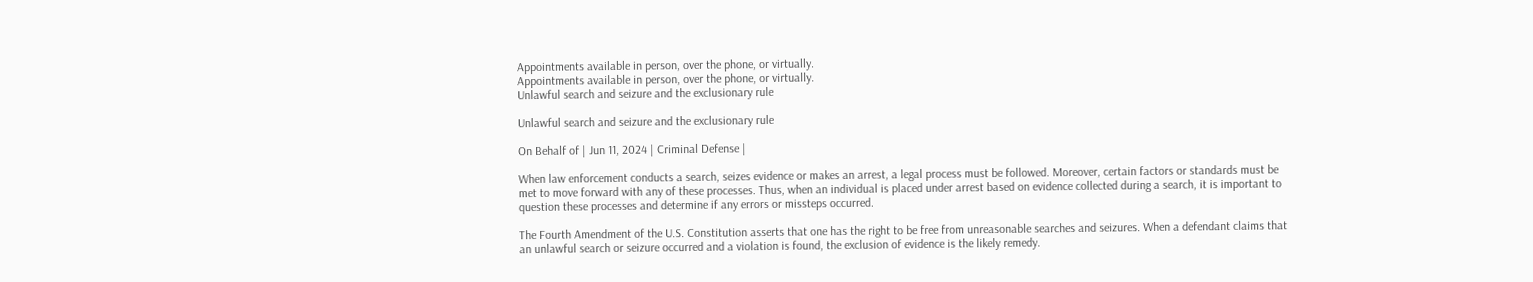Appointments available in person, over the phone, or virtually.
Appointments available in person, over the phone, or virtually.
Unlawful search and seizure and the exclusionary rule

Unlawful search and seizure and the exclusionary rule

On Behalf of | Jun 11, 2024 | Criminal Defense |

When law enforcement conducts a search, seizes evidence or makes an arrest, a legal process must be followed. Moreover, certain factors or standards must be met to move forward with any of these processes. Thus, when an individual is placed under arrest based on evidence collected during a search, it is important to question these processes and determine if any errors or missteps occurred.

The Fourth Amendment of the U.S. Constitution asserts that one has the right to be free from unreasonable searches and seizures. When a defendant claims that an unlawful search or seizure occurred and a violation is found, the exclusion of evidence is the likely remedy.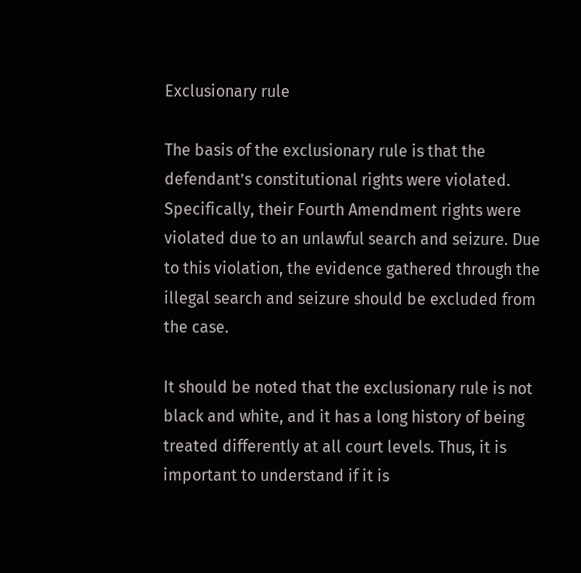Exclusionary rule

The basis of the exclusionary rule is that the defendant’s constitutional rights were violated. Specifically, their Fourth Amendment rights were violated due to an unlawful search and seizure. Due to this violation, the evidence gathered through the illegal search and seizure should be excluded from the case.

It should be noted that the exclusionary rule is not black and white, and it has a long history of being treated differently at all court levels. Thus, it is important to understand if it is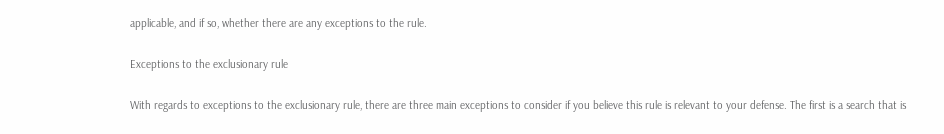applicable, and if so, whether there are any exceptions to the rule.

Exceptions to the exclusionary rule

With regards to exceptions to the exclusionary rule, there are three main exceptions to consider if you believe this rule is relevant to your defense. The first is a search that is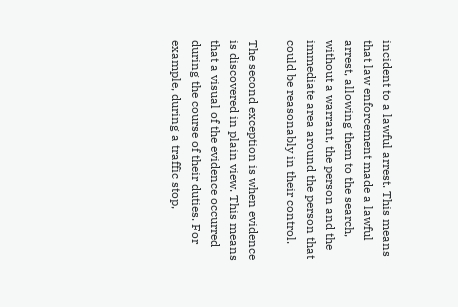incident to a lawful arrest. This means that law enforcement made a lawful arrest, allowing them to the search, without a warrant, the person and the immediate area around the person that could be reasonably in their control.

The second exception is when evidence is discovered in plain view. This means that a visual of the evidence occurred during the course of their duties. For example, during a traffic stop,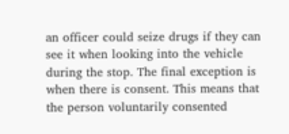an officer could seize drugs if they can see it when looking into the vehicle during the stop. The final exception is when there is consent. This means that the person voluntarily consented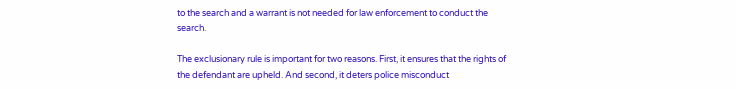to the search and a warrant is not needed for law enforcement to conduct the search.

The exclusionary rule is important for two reasons. First, it ensures that the rights of the defendant are upheld. And second, it deters police misconduct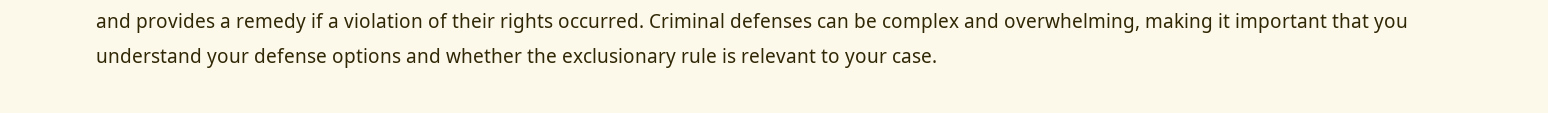and provides a remedy if a violation of their rights occurred. Criminal defenses can be complex and overwhelming, making it important that you understand your defense options and whether the exclusionary rule is relevant to your case.